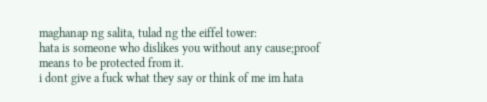maghanap ng salita, tulad ng the eiffel tower:
hata is someone who dislikes you without any cause;proof means to be protected from it.
i dont give a fuck what they say or think of me im hata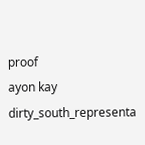proof
ayon kay dirty_south_representa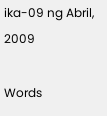ika-09 ng Abril, 2009

Words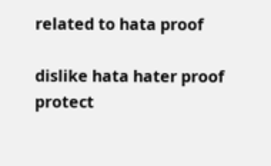related to hata proof

dislike hata hater proof protect